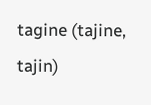tagine (tajine, tajin)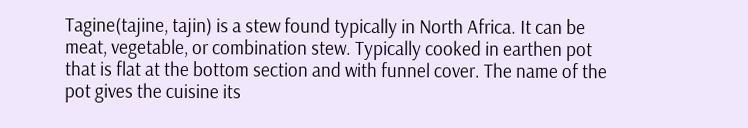Tagine(tajine, tajin) is a stew found typically in North Africa. It can be meat, vegetable, or combination stew. Typically cooked in earthen pot that is flat at the bottom section and with funnel cover. The name of the pot gives the cuisine its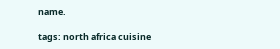name.

tags: north africa cuisine